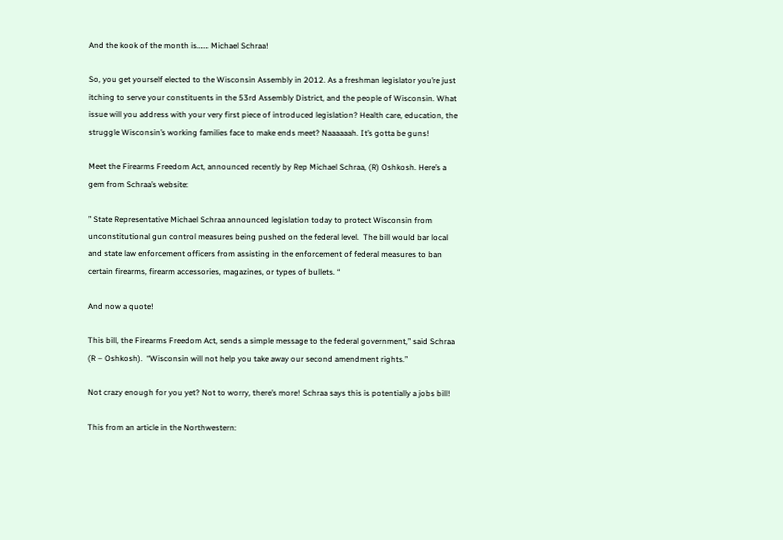And the kook of the month is……. Michael Schraa!

So, you get yourself elected to the Wisconsin Assembly in 2012. As a freshman legislator you’re just itching to serve your constituents in the 53rd Assembly District, and the people of Wisconsin. What issue will you address with your very first piece of introduced legislation? Health care, education, the struggle Wisconsin’s working families face to make ends meet? Naaaaaah. It’s gotta be guns!

Meet the Firearms Freedom Act, announced recently by Rep Michael Schraa, (R) Oshkosh. Here’s a gem from Schraa’s website:

” State Representative Michael Schraa announced legislation today to protect Wisconsin from unconstitutional gun control measures being pushed on the federal level.  The bill would bar local and state law enforcement officers from assisting in the enforcement of federal measures to ban certain firearms, firearm accessories, magazines, or types of bullets. “

And now a quote!

This bill, the Firearms Freedom Act, sends a simple message to the federal government,” said Schraa (R – Oshkosh).  “Wisconsin will not help you take away our second amendment rights.”

Not crazy enough for you yet? Not to worry, there’s more! Schraa says this is potentially a jobs bill!

This from an article in the Northwestern: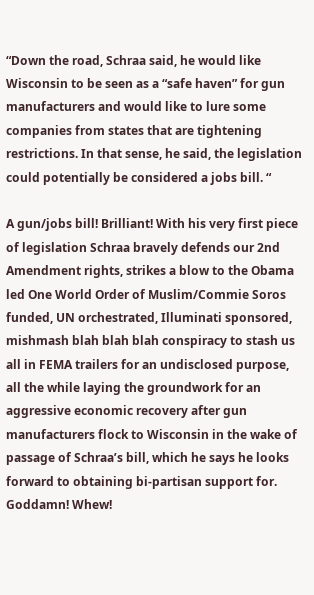“Down the road, Schraa said, he would like Wisconsin to be seen as a “safe haven” for gun manufacturers and would like to lure some companies from states that are tightening restrictions. In that sense, he said, the legislation could potentially be considered a jobs bill. “

A gun/jobs bill! Brilliant! With his very first piece of legislation Schraa bravely defends our 2nd Amendment rights, strikes a blow to the Obama led One World Order of Muslim/Commie Soros funded, UN orchestrated, Illuminati sponsored, mishmash blah blah blah conspiracy to stash us all in FEMA trailers for an undisclosed purpose, all the while laying the groundwork for an aggressive economic recovery after gun manufacturers flock to Wisconsin in the wake of passage of Schraa’s bill, which he says he looks forward to obtaining bi-partisan support for. Goddamn! Whew!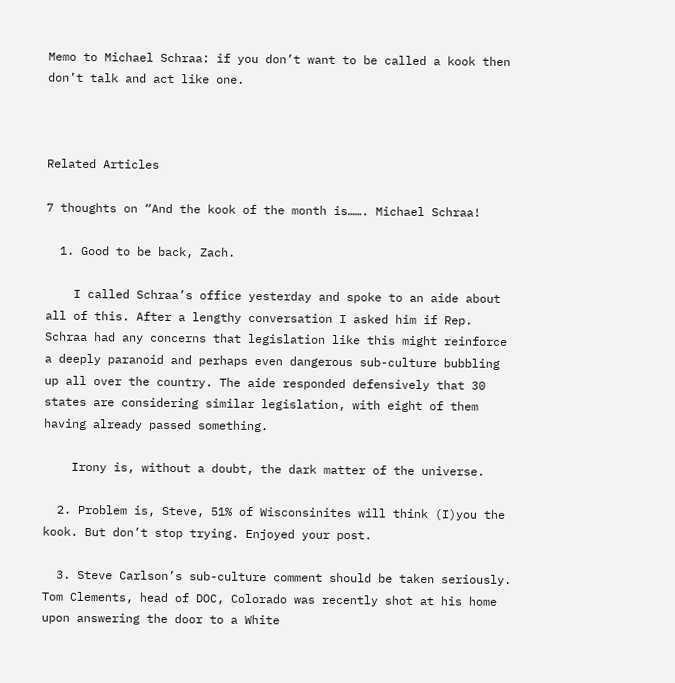Memo to Michael Schraa: if you don’t want to be called a kook then don’t talk and act like one.



Related Articles

7 thoughts on “And the kook of the month is……. Michael Schraa!

  1. Good to be back, Zach.

    I called Schraa’s office yesterday and spoke to an aide about all of this. After a lengthy conversation I asked him if Rep. Schraa had any concerns that legislation like this might reinforce a deeply paranoid and perhaps even dangerous sub-culture bubbling up all over the country. The aide responded defensively that 30 states are considering similar legislation, with eight of them having already passed something.

    Irony is, without a doubt, the dark matter of the universe.

  2. Problem is, Steve, 51% of Wisconsinites will think (I)you the kook. But don’t stop trying. Enjoyed your post.

  3. Steve Carlson’s sub-culture comment should be taken seriously. Tom Clements, head of DOC, Colorado was recently shot at his home upon answering the door to a White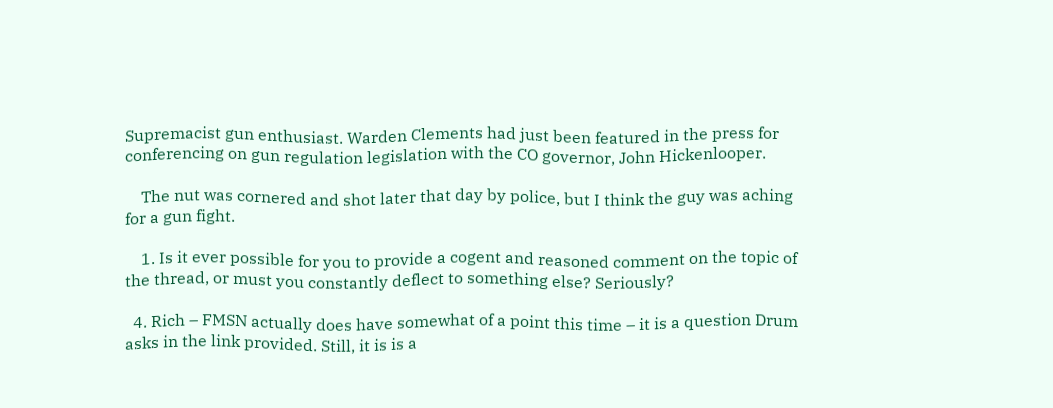Supremacist gun enthusiast. Warden Clements had just been featured in the press for conferencing on gun regulation legislation with the CO governor, John Hickenlooper.

    The nut was cornered and shot later that day by police, but I think the guy was aching for a gun fight.

    1. Is it ever possible for you to provide a cogent and reasoned comment on the topic of the thread, or must you constantly deflect to something else? Seriously?

  4. Rich – FMSN actually does have somewhat of a point this time – it is a question Drum asks in the link provided. Still, it is is a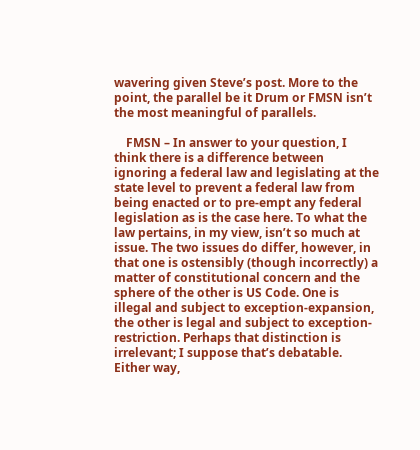wavering given Steve’s post. More to the point, the parallel be it Drum or FMSN isn’t the most meaningful of parallels.

    FMSN – In answer to your question, I think there is a difference between ignoring a federal law and legislating at the state level to prevent a federal law from being enacted or to pre-empt any federal legislation as is the case here. To what the law pertains, in my view, isn’t so much at issue. The two issues do differ, however, in that one is ostensibly (though incorrectly) a matter of constitutional concern and the sphere of the other is US Code. One is illegal and subject to exception-expansion, the other is legal and subject to exception-restriction. Perhaps that distinction is irrelevant; I suppose that’s debatable. Either way,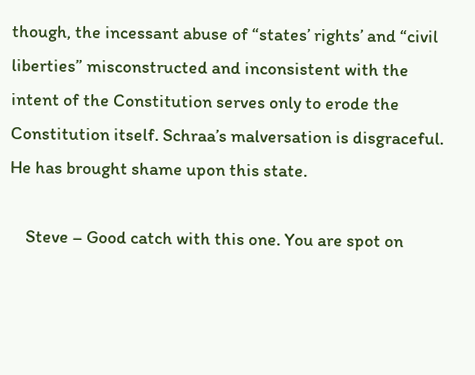though, the incessant abuse of “states’ rights’ and “civil liberties” misconstructed and inconsistent with the intent of the Constitution serves only to erode the Constitution itself. Schraa’s malversation is disgraceful. He has brought shame upon this state.

    Steve – Good catch with this one. You are spot on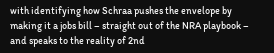with identifying how Schraa pushes the envelope by making it a jobs bill – straight out of the NRA playbook – and speaks to the reality of 2nd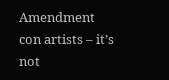Amendment con artists – it’s not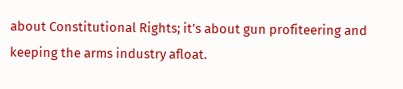about Constitutional Rights; it’s about gun profiteering and keeping the arms industry afloat.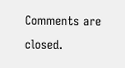Comments are closed.